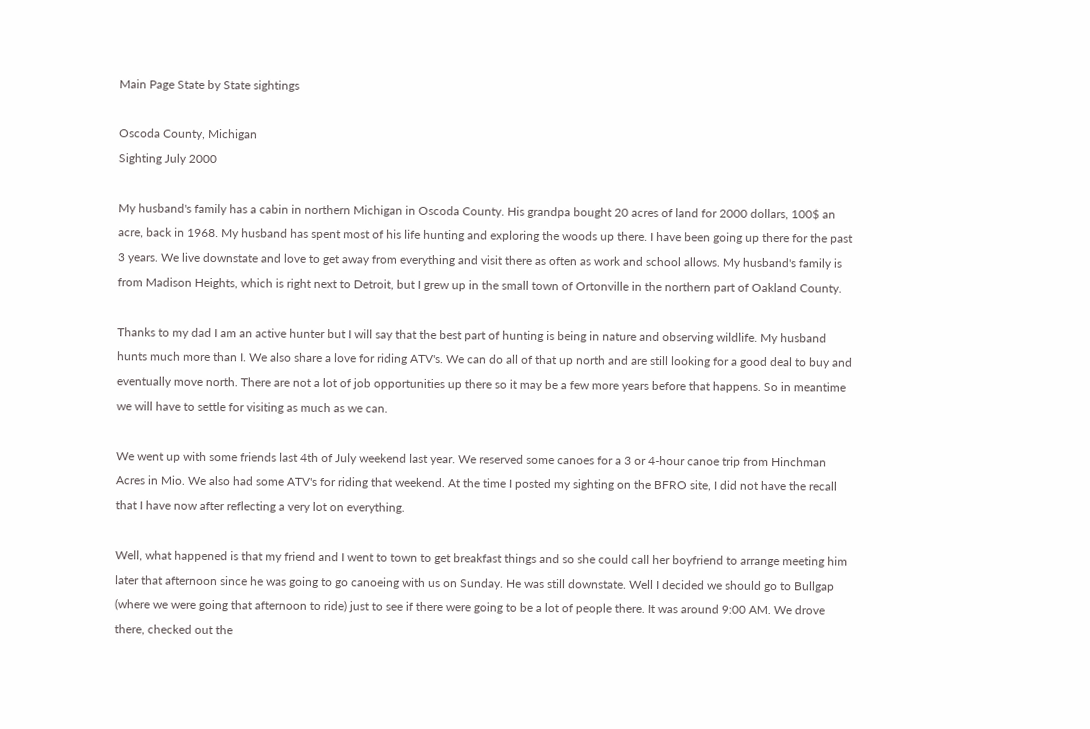Main Page State by State sightings

Oscoda County, Michigan
Sighting July 2000

My husband's family has a cabin in northern Michigan in Oscoda County. His grandpa bought 20 acres of land for 2000 dollars, 100$ an acre, back in 1968. My husband has spent most of his life hunting and exploring the woods up there. I have been going up there for the past 3 years. We live downstate and love to get away from everything and visit there as often as work and school allows. My husband's family is from Madison Heights, which is right next to Detroit, but I grew up in the small town of Ortonville in the northern part of Oakland County.

Thanks to my dad I am an active hunter but I will say that the best part of hunting is being in nature and observing wildlife. My husband hunts much more than I. We also share a love for riding ATV's. We can do all of that up north and are still looking for a good deal to buy and eventually move north. There are not a lot of job opportunities up there so it may be a few more years before that happens. So in meantime we will have to settle for visiting as much as we can.

We went up with some friends last 4th of July weekend last year. We reserved some canoes for a 3 or 4-hour canoe trip from Hinchman Acres in Mio. We also had some ATV's for riding that weekend. At the time I posted my sighting on the BFRO site, I did not have the recall that I have now after reflecting a very lot on everything.

Well, what happened is that my friend and I went to town to get breakfast things and so she could call her boyfriend to arrange meeting him later that afternoon since he was going to go canoeing with us on Sunday. He was still downstate. Well I decided we should go to Bullgap (where we were going that afternoon to ride) just to see if there were going to be a lot of people there. It was around 9:00 AM. We drove there, checked out the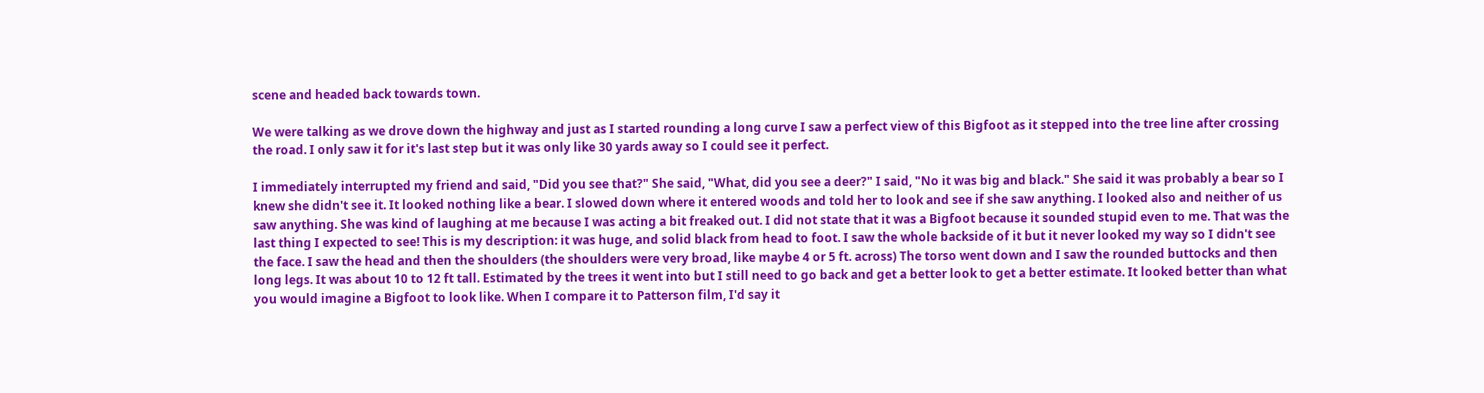scene and headed back towards town.

We were talking as we drove down the highway and just as I started rounding a long curve I saw a perfect view of this Bigfoot as it stepped into the tree line after crossing the road. I only saw it for it's last step but it was only like 30 yards away so I could see it perfect.

I immediately interrupted my friend and said, "Did you see that?" She said, "What, did you see a deer?" I said, "No it was big and black." She said it was probably a bear so I knew she didn't see it. It looked nothing like a bear. I slowed down where it entered woods and told her to look and see if she saw anything. I looked also and neither of us saw anything. She was kind of laughing at me because I was acting a bit freaked out. I did not state that it was a Bigfoot because it sounded stupid even to me. That was the last thing I expected to see! This is my description: it was huge, and solid black from head to foot. I saw the whole backside of it but it never looked my way so I didn't see the face. I saw the head and then the shoulders (the shoulders were very broad, like maybe 4 or 5 ft. across) The torso went down and I saw the rounded buttocks and then long legs. It was about 10 to 12 ft tall. Estimated by the trees it went into but I still need to go back and get a better look to get a better estimate. It looked better than what you would imagine a Bigfoot to look like. When I compare it to Patterson film, I'd say it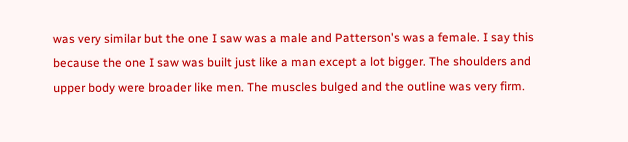was very similar but the one I saw was a male and Patterson's was a female. I say this because the one I saw was built just like a man except a lot bigger. The shoulders and upper body were broader like men. The muscles bulged and the outline was very firm.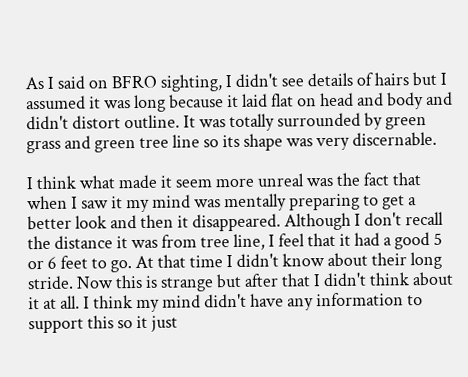As I said on BFRO sighting, I didn't see details of hairs but I assumed it was long because it laid flat on head and body and didn't distort outline. It was totally surrounded by green grass and green tree line so its shape was very discernable.

I think what made it seem more unreal was the fact that when I saw it my mind was mentally preparing to get a better look and then it disappeared. Although I don't recall the distance it was from tree line, I feel that it had a good 5 or 6 feet to go. At that time I didn't know about their long stride. Now this is strange but after that I didn't think about it at all. I think my mind didn't have any information to support this so it just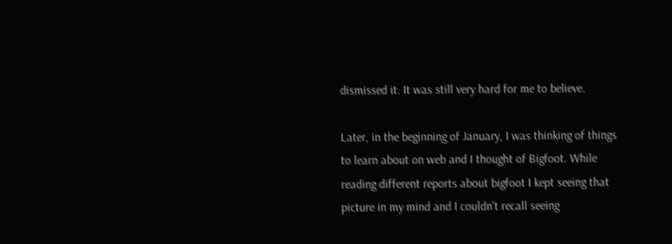dismissed it. It was still very hard for me to believe.

Later, in the beginning of January, I was thinking of things to learn about on web and I thought of Bigfoot. While reading different reports about bigfoot I kept seeing that picture in my mind and I couldn't recall seeing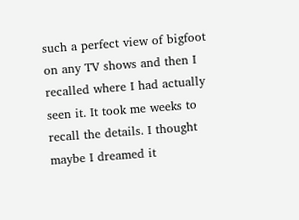such a perfect view of bigfoot on any TV shows and then I recalled where I had actually seen it. It took me weeks to recall the details. I thought maybe I dreamed it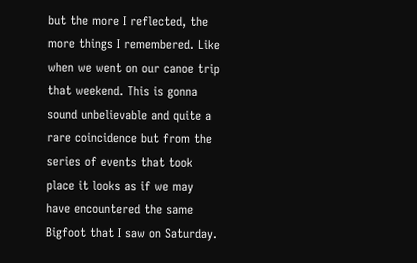but the more I reflected, the more things I remembered. Like when we went on our canoe trip that weekend. This is gonna sound unbelievable and quite a rare coincidence but from the series of events that took place it looks as if we may have encountered the same Bigfoot that I saw on Saturday.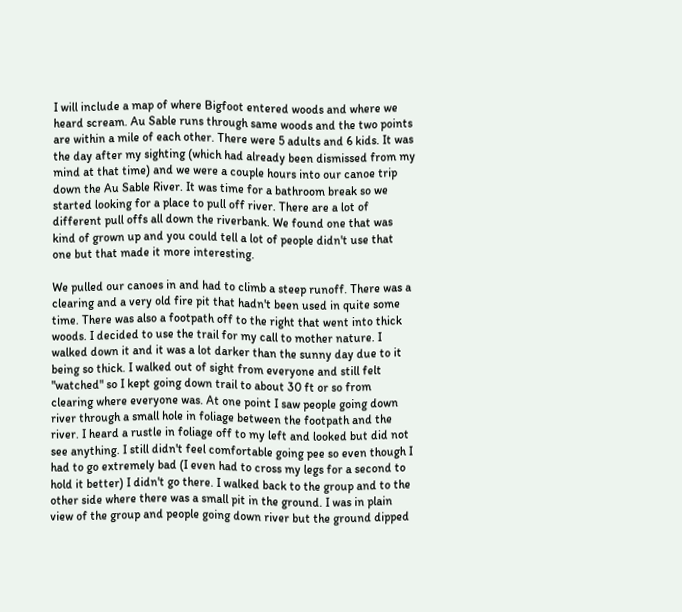I will include a map of where Bigfoot entered woods and where we heard scream. Au Sable runs through same woods and the two points are within a mile of each other. There were 5 adults and 6 kids. It was the day after my sighting (which had already been dismissed from my mind at that time) and we were a couple hours into our canoe trip down the Au Sable River. It was time for a bathroom break so we started looking for a place to pull off river. There are a lot of different pull offs all down the riverbank. We found one that was kind of grown up and you could tell a lot of people didn't use that one but that made it more interesting.

We pulled our canoes in and had to climb a steep runoff. There was a clearing and a very old fire pit that hadn't been used in quite some time. There was also a footpath off to the right that went into thick woods. I decided to use the trail for my call to mother nature. I walked down it and it was a lot darker than the sunny day due to it being so thick. I walked out of sight from everyone and still felt "watched" so I kept going down trail to about 30 ft or so from clearing where everyone was. At one point I saw people going down river through a small hole in foliage between the footpath and the river. I heard a rustle in foliage off to my left and looked but did not see anything. I still didn't feel comfortable going pee so even though I had to go extremely bad (I even had to cross my legs for a second to hold it better) I didn't go there. I walked back to the group and to the other side where there was a small pit in the ground. I was in plain view of the group and people going down river but the ground dipped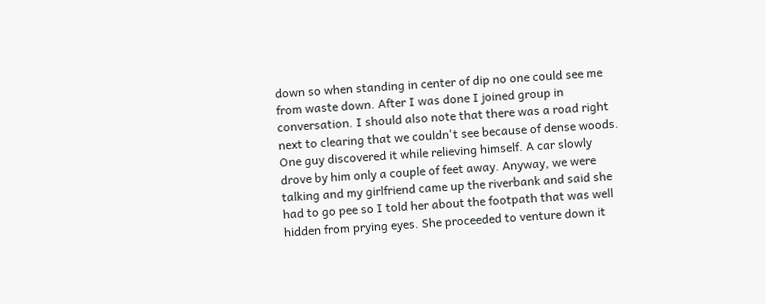down so when standing in center of dip no one could see me from waste down. After I was done I joined group in conversation. I should also note that there was a road right next to clearing that we couldn't see because of dense woods. One guy discovered it while relieving himself. A car slowly drove by him only a couple of feet away. Anyway, we were talking and my girlfriend came up the riverbank and said she had to go pee so I told her about the footpath that was well hidden from prying eyes. She proceeded to venture down it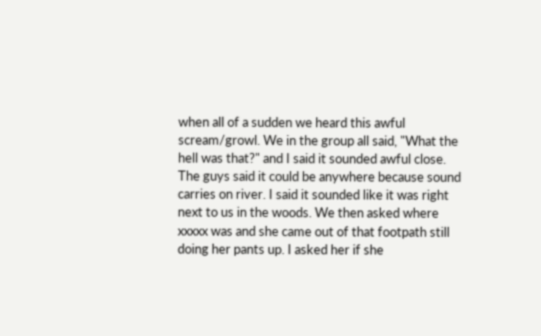when all of a sudden we heard this awful scream/growl. We in the group all said, "What the hell was that?" and I said it sounded awful close. The guys said it could be anywhere because sound carries on river. I said it sounded like it was right next to us in the woods. We then asked where xxxxx was and she came out of that footpath still doing her pants up. I asked her if she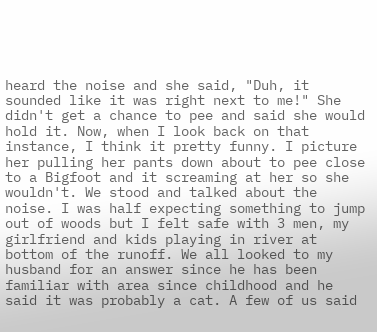heard the noise and she said, "Duh, it sounded like it was right next to me!" She didn't get a chance to pee and said she would hold it. Now, when I look back on that instance, I think it pretty funny. I picture her pulling her pants down about to pee close to a Bigfoot and it screaming at her so she wouldn't. We stood and talked about the noise. I was half expecting something to jump out of woods but I felt safe with 3 men, my girlfriend and kids playing in river at bottom of the runoff. We all looked to my husband for an answer since he has been familiar with area since childhood and he said it was probably a cat. A few of us said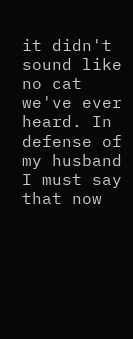it didn't sound like no cat we've ever heard. In defense of my husband I must say that now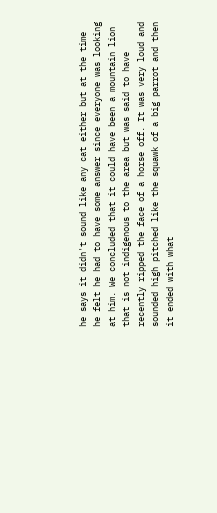he says it didn't sound like any cat either but at the time he felt he had to have some answer since everyone was looking at him. We concluded that it could have been a mountain lion that is not indigenous to the area but was said to have recently ripped the face of a horse off. It was very loud and sounded high pitched like the squawk of a big parrot and then it ended with what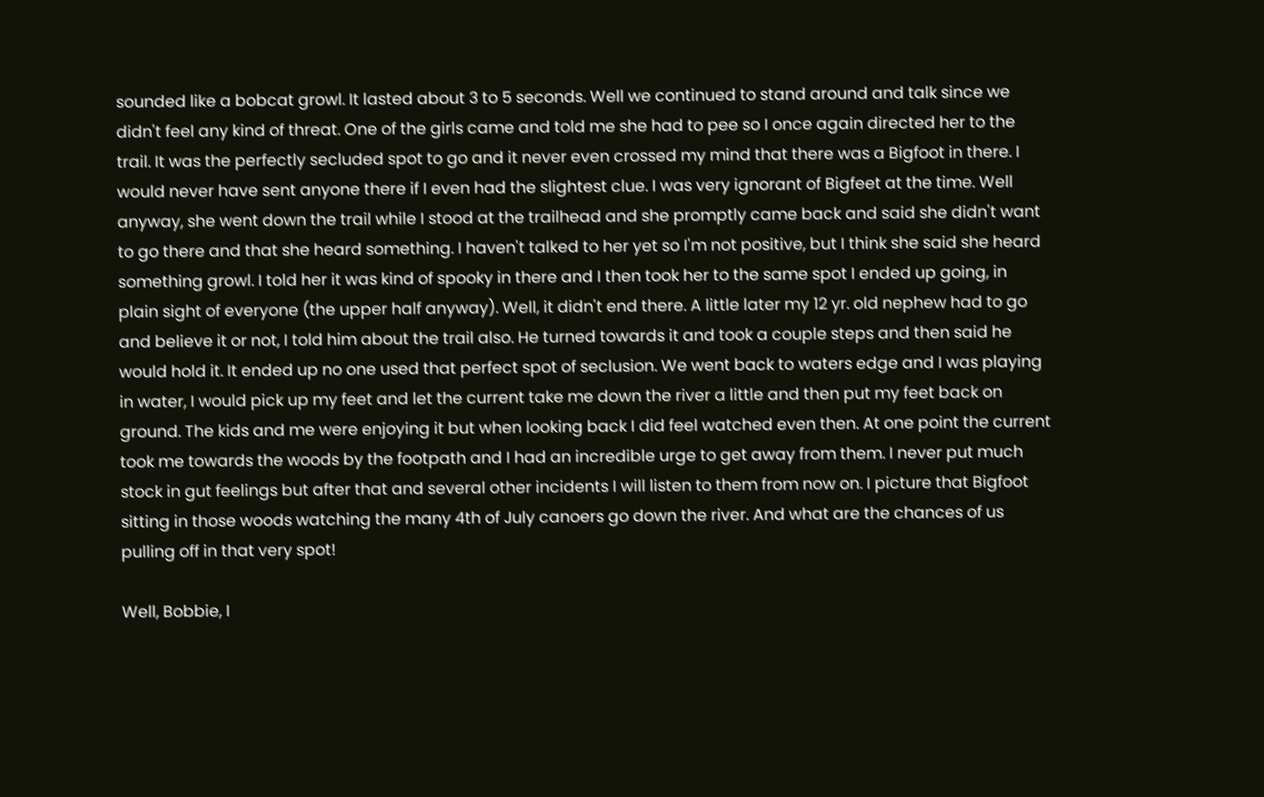sounded like a bobcat growl. It lasted about 3 to 5 seconds. Well we continued to stand around and talk since we didn't feel any kind of threat. One of the girls came and told me she had to pee so I once again directed her to the trail. It was the perfectly secluded spot to go and it never even crossed my mind that there was a Bigfoot in there. I would never have sent anyone there if I even had the slightest clue. I was very ignorant of Bigfeet at the time. Well anyway, she went down the trail while I stood at the trailhead and she promptly came back and said she didn't want to go there and that she heard something. I haven't talked to her yet so I'm not positive, but I think she said she heard something growl. I told her it was kind of spooky in there and I then took her to the same spot I ended up going, in plain sight of everyone (the upper half anyway). Well, it didn't end there. A little later my 12 yr. old nephew had to go and believe it or not, I told him about the trail also. He turned towards it and took a couple steps and then said he would hold it. It ended up no one used that perfect spot of seclusion. We went back to waters edge and I was playing in water, I would pick up my feet and let the current take me down the river a little and then put my feet back on ground. The kids and me were enjoying it but when looking back I did feel watched even then. At one point the current took me towards the woods by the footpath and I had an incredible urge to get away from them. I never put much stock in gut feelings but after that and several other incidents I will listen to them from now on. I picture that Bigfoot sitting in those woods watching the many 4th of July canoers go down the river. And what are the chances of us pulling off in that very spot!

Well, Bobbie, I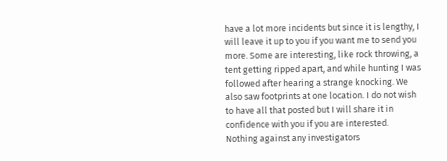have a lot more incidents but since it is lengthy, I will leave it up to you if you want me to send you more. Some are interesting, like rock throwing, a tent getting ripped apart, and while hunting I was followed after hearing a strange knocking. We also saw footprints at one location. I do not wish to have all that posted but I will share it in confidence with you if you are interested. Nothing against any investigators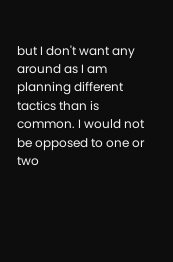but I don't want any around as I am planning different tactics than is common. I would not be opposed to one or two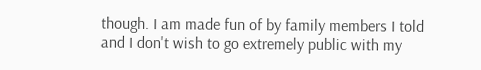though. I am made fun of by family members I told and I don't wish to go extremely public with my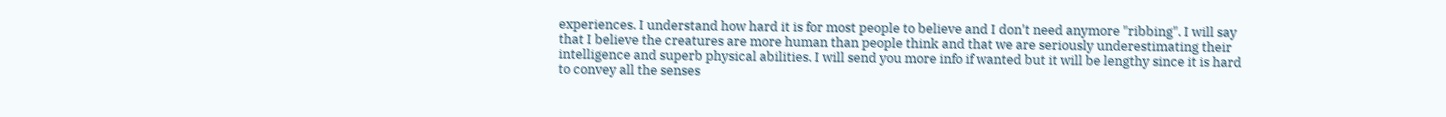experiences. I understand how hard it is for most people to believe and I don't need anymore "ribbing". I will say that I believe the creatures are more human than people think and that we are seriously underestimating their intelligence and superb physical abilities. I will send you more info if wanted but it will be lengthy since it is hard to convey all the senses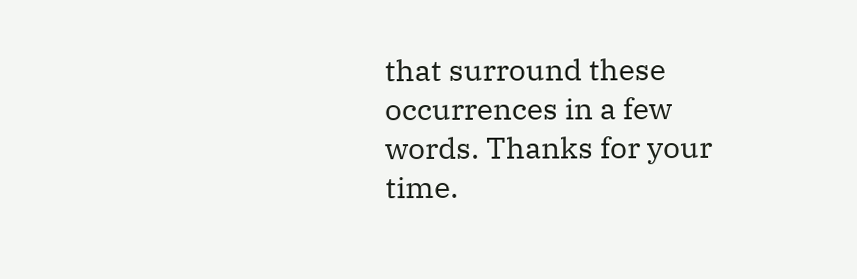that surround these occurrences in a few words. Thanks for your time.